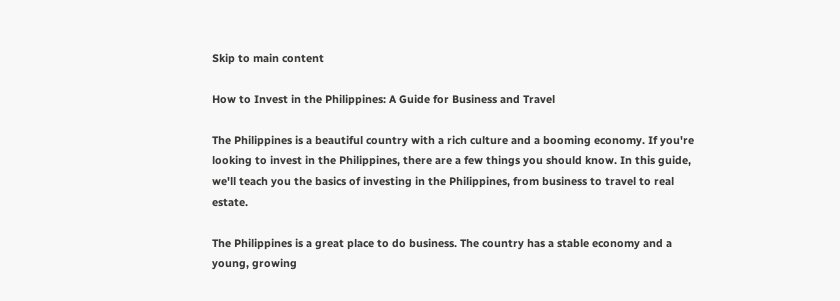Skip to main content

How to Invest in the Philippines: A Guide for Business and Travel

The Philippines is a beautiful country with a rich culture and a booming economy. If you're looking to invest in the Philippines, there are a few things you should know. In this guide, we'll teach you the basics of investing in the Philippines, from business to travel to real estate.

The Philippines is a great place to do business. The country has a stable economy and a young, growing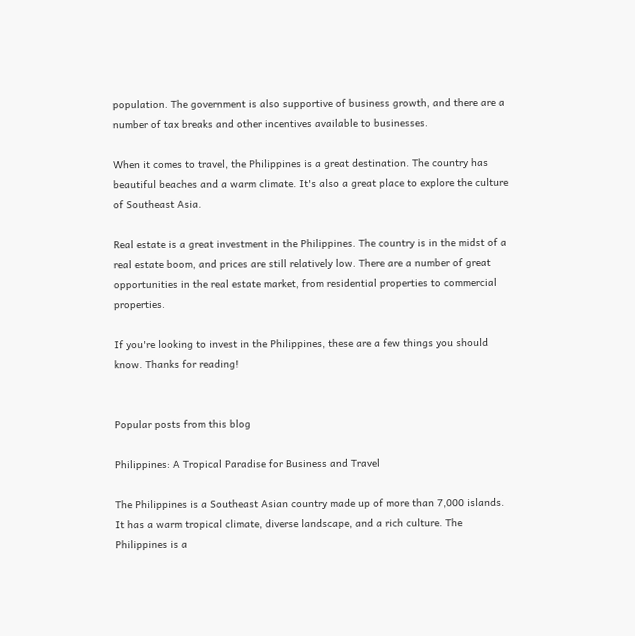population. The government is also supportive of business growth, and there are a number of tax breaks and other incentives available to businesses.

When it comes to travel, the Philippines is a great destination. The country has beautiful beaches and a warm climate. It's also a great place to explore the culture of Southeast Asia.

Real estate is a great investment in the Philippines. The country is in the midst of a real estate boom, and prices are still relatively low. There are a number of great opportunities in the real estate market, from residential properties to commercial properties.

If you're looking to invest in the Philippines, these are a few things you should know. Thanks for reading!


Popular posts from this blog

Philippines: A Tropical Paradise for Business and Travel

The Philippines is a Southeast Asian country made up of more than 7,000 islands. It has a warm tropical climate, diverse landscape, and a rich culture. The Philippines is a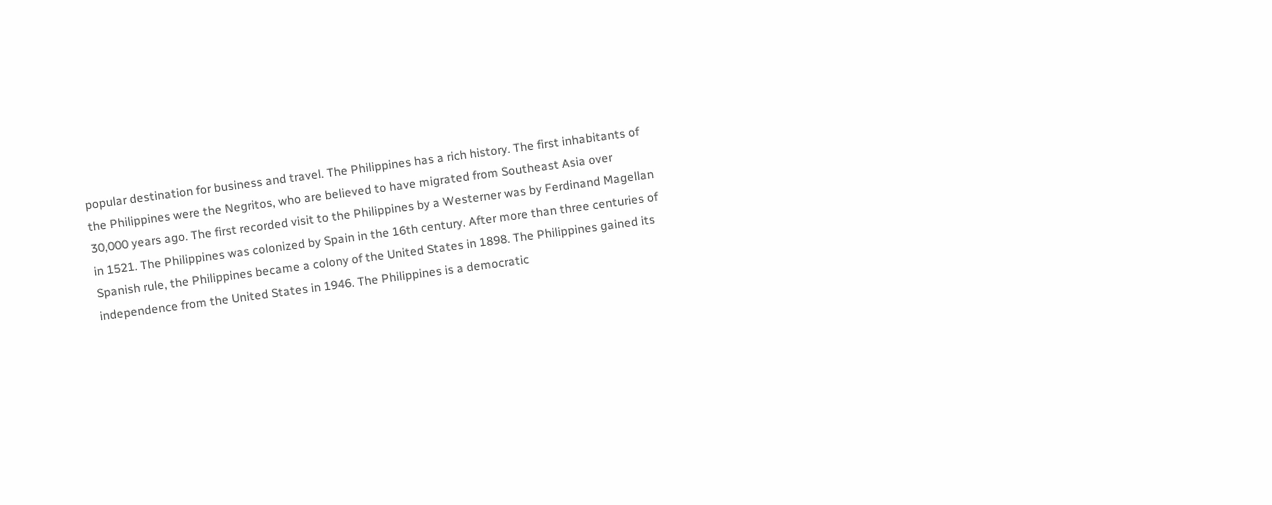popular destination for business and travel. The Philippines has a rich history. The first inhabitants of the Philippines were the Negritos, who are believed to have migrated from Southeast Asia over 30,000 years ago. The first recorded visit to the Philippines by a Westerner was by Ferdinand Magellan in 1521. The Philippines was colonized by Spain in the 16th century. After more than three centuries of Spanish rule, the Philippines became a colony of the United States in 1898. The Philippines gained its independence from the United States in 1946. The Philippines is a democratic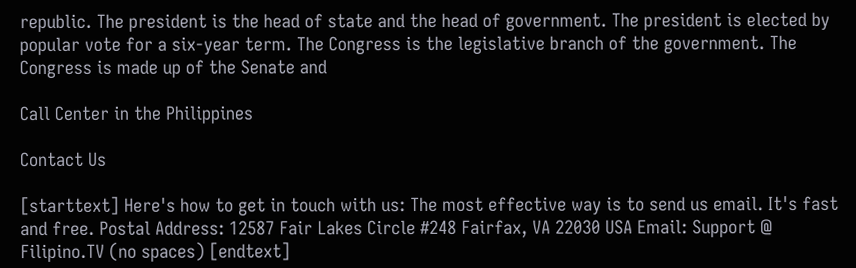republic. The president is the head of state and the head of government. The president is elected by popular vote for a six-year term. The Congress is the legislative branch of the government. The Congress is made up of the Senate and

Call Center in the Philippines

Contact Us

[starttext] Here's how to get in touch with us: The most effective way is to send us email. It's fast and free. Postal Address: 12587 Fair Lakes Circle #248 Fairfax, VA 22030 USA Email: Support @ Filipino.TV (no spaces) [endtext]